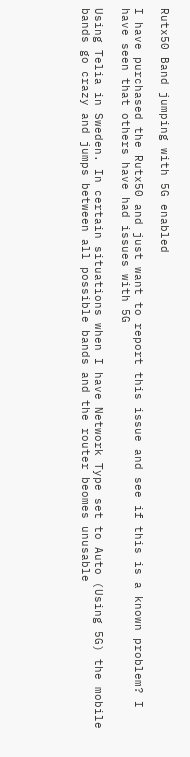Rutx50 Band jumping with 5G enabled

I have purchased the Rutx50 and just want to report this issue and see if this is a known problem? I have seen that others have had issues with 5G

Using Telia in Sweden. In certain situations when I have Network Type set to Auto (Using 5G) the mobile bands go crazy and jumps between all possible bands and the router beomes unusable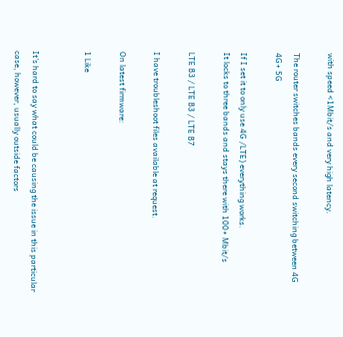with speed <1Mbit/s and very high latency.

The router switches bands every second switching between 4G 4G+ 5G

If I set it to only use 4G /LTE) everything works.
It locks to three bands and stays there with 100+ Mbit/s

LTE B3 / LTE B3 / LTE B7

I have troubleshoot files available at request.

On latest firmware:

1 Like


It’s hard to say what could be causing the issue in this particular case, however, usually outside factors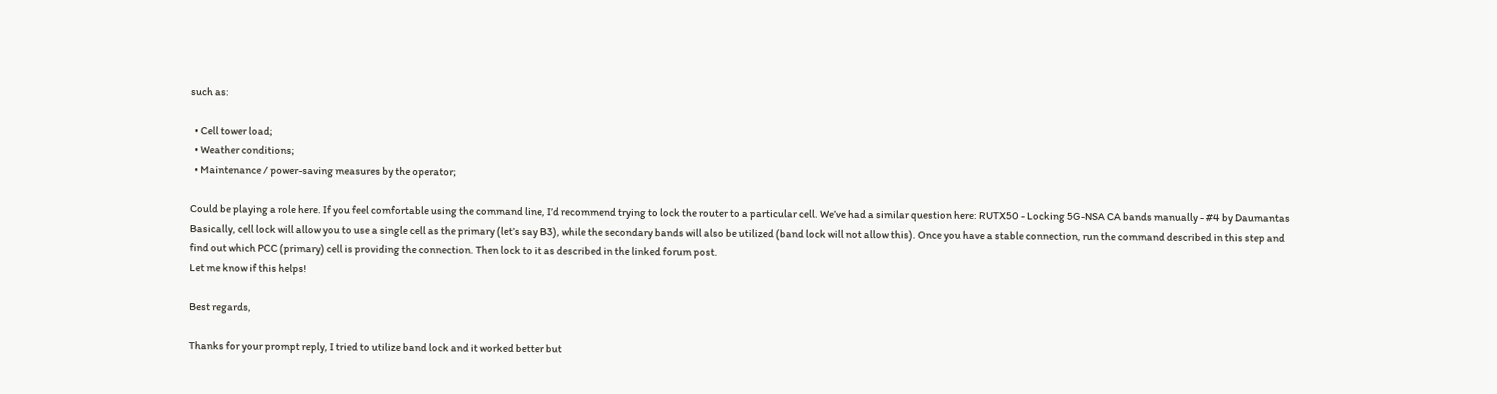such as:

  • Cell tower load;
  • Weather conditions;
  • Maintenance / power-saving measures by the operator;

Could be playing a role here. If you feel comfortable using the command line, I’d recommend trying to lock the router to a particular cell. We’ve had a similar question here: RUTX50 - Locking 5G-NSA CA bands manually - #4 by Daumantas
Basically, cell lock will allow you to use a single cell as the primary (let’s say B3), while the secondary bands will also be utilized (band lock will not allow this). Once you have a stable connection, run the command described in this step and find out which PCC (primary) cell is providing the connection. Then lock to it as described in the linked forum post.
Let me know if this helps!

Best regards,

Thanks for your prompt reply, I tried to utilize band lock and it worked better but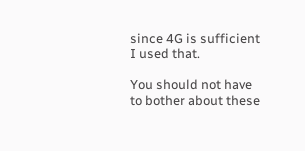since 4G is sufficient I used that.

You should not have to bother about these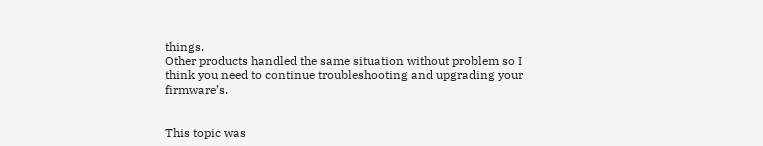things.
Other products handled the same situation without problem so I think you need to continue troubleshooting and upgrading your firmware’s.


This topic was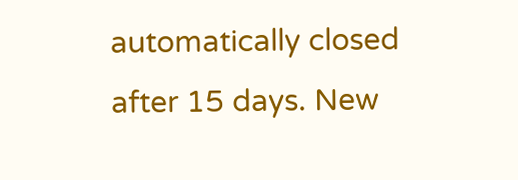automatically closed after 15 days. New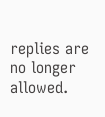replies are no longer allowed.